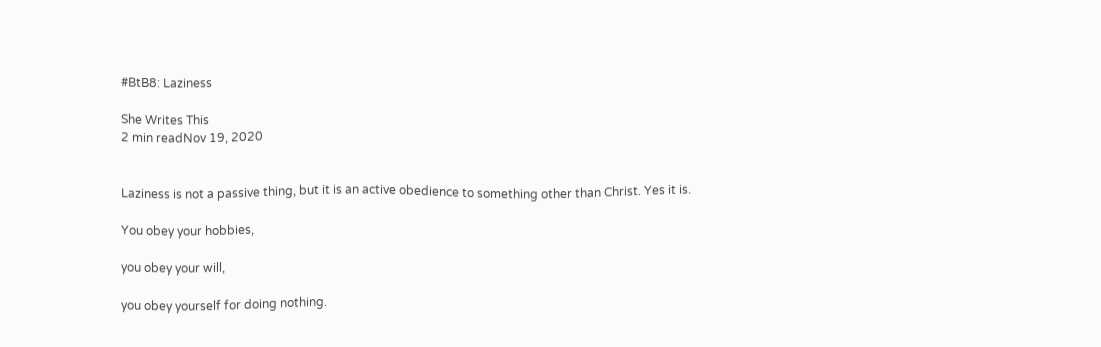#BtB8: Laziness

She Writes This
2 min readNov 19, 2020


Laziness is not a passive thing, but it is an active obedience to something other than Christ. Yes it is.

You obey your hobbies,

you obey your will,

you obey yourself for doing nothing.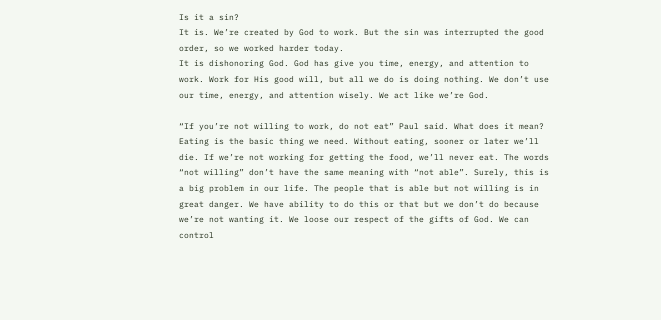Is it a sin?
It is. We’re created by God to work. But the sin was interrupted the good order, so we worked harder today.
It is dishonoring God. God has give you time, energy, and attention to work. Work for His good will, but all we do is doing nothing. We don’t use our time, energy, and attention wisely. We act like we’re God.

“If you’re not willing to work, do not eat” Paul said. What does it mean?
Eating is the basic thing we need. Without eating, sooner or later we’ll die. If we’re not working for getting the food, we’ll never eat. The words “not willing” don’t have the same meaning with “not able”. Surely, this is a big problem in our life. The people that is able but not willing is in great danger. We have ability to do this or that but we don’t do because we’re not wanting it. We loose our respect of the gifts of God. We can control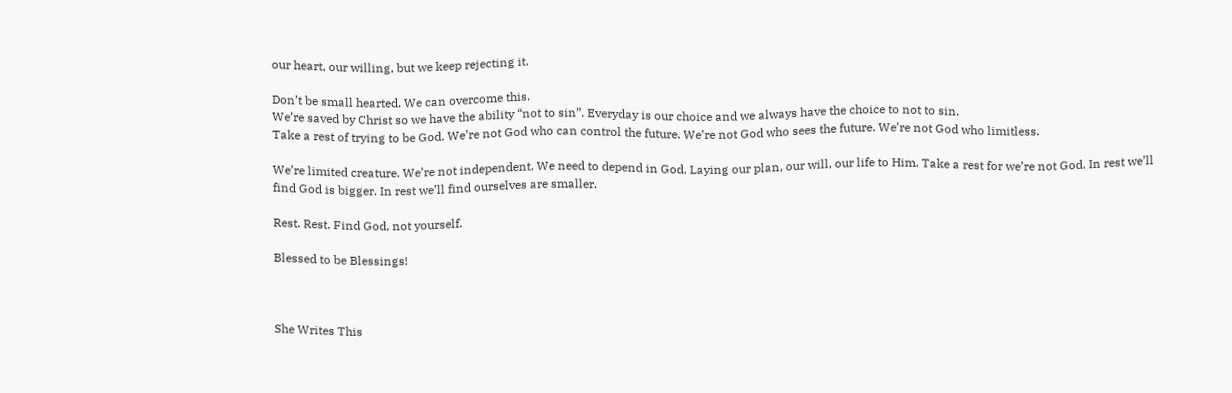our heart, our willing, but we keep rejecting it.

Don’t be small hearted. We can overcome this.
We’re saved by Christ so we have the ability “not to sin”. Everyday is our choice and we always have the choice to not to sin.
Take a rest of trying to be God. We’re not God who can control the future. We’re not God who sees the future. We’re not God who limitless.

We’re limited creature. We’re not independent. We need to depend in God. Laying our plan, our will, our life to Him. Take a rest for we’re not God. In rest we’ll find God is bigger. In rest we’ll find ourselves are smaller.

Rest. Rest. Find God, not yourself.

Blessed to be Blessings!



She Writes This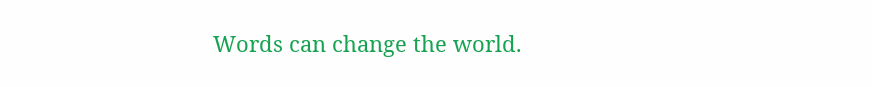Words can change the world.